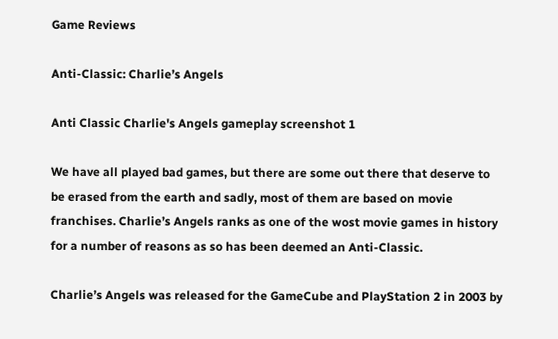Game Reviews

Anti-Classic: Charlie’s Angels

Anti Classic Charlie's Angels gameplay screenshot 1

We have all played bad games, but there are some out there that deserve to be erased from the earth and sadly, most of them are based on movie franchises. Charlie’s Angels ranks as one of the wost movie games in history for a number of reasons as so has been deemed an Anti-Classic.

Charlie’s Angels was released for the GameCube and PlayStation 2 in 2003 by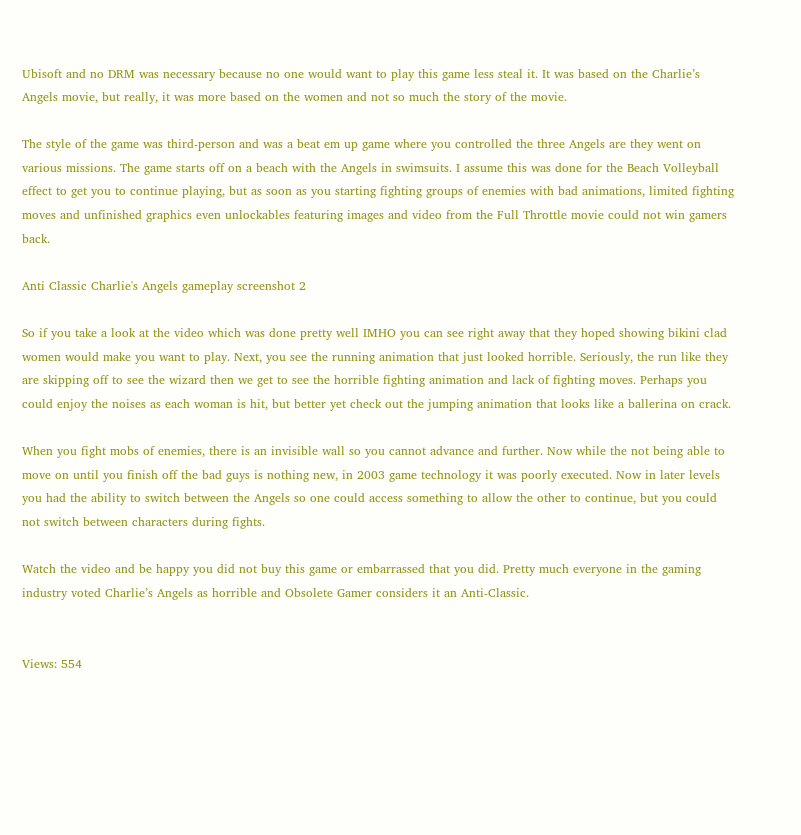Ubisoft and no DRM was necessary because no one would want to play this game less steal it. It was based on the Charlie’s Angels movie, but really, it was more based on the women and not so much the story of the movie.

The style of the game was third-person and was a beat em up game where you controlled the three Angels are they went on various missions. The game starts off on a beach with the Angels in swimsuits. I assume this was done for the Beach Volleyball effect to get you to continue playing, but as soon as you starting fighting groups of enemies with bad animations, limited fighting moves and unfinished graphics even unlockables featuring images and video from the Full Throttle movie could not win gamers back.

Anti Classic Charlie's Angels gameplay screenshot 2

So if you take a look at the video which was done pretty well IMHO you can see right away that they hoped showing bikini clad women would make you want to play. Next, you see the running animation that just looked horrible. Seriously, the run like they are skipping off to see the wizard then we get to see the horrible fighting animation and lack of fighting moves. Perhaps you could enjoy the noises as each woman is hit, but better yet check out the jumping animation that looks like a ballerina on crack.

When you fight mobs of enemies, there is an invisible wall so you cannot advance and further. Now while the not being able to move on until you finish off the bad guys is nothing new, in 2003 game technology it was poorly executed. Now in later levels you had the ability to switch between the Angels so one could access something to allow the other to continue, but you could not switch between characters during fights.

Watch the video and be happy you did not buy this game or embarrassed that you did. Pretty much everyone in the gaming industry voted Charlie’s Angels as horrible and Obsolete Gamer considers it an Anti-Classic.


Views: 554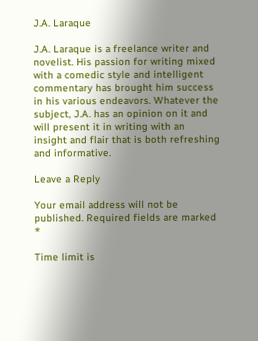J.A. Laraque

J.A. Laraque is a freelance writer and novelist. His passion for writing mixed with a comedic style and intelligent commentary has brought him success in his various endeavors. Whatever the subject, J.A. has an opinion on it and will present it in writing with an insight and flair that is both refreshing and informative.

Leave a Reply

Your email address will not be published. Required fields are marked *

Time limit is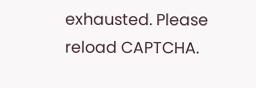exhausted. Please reload CAPTCHA.